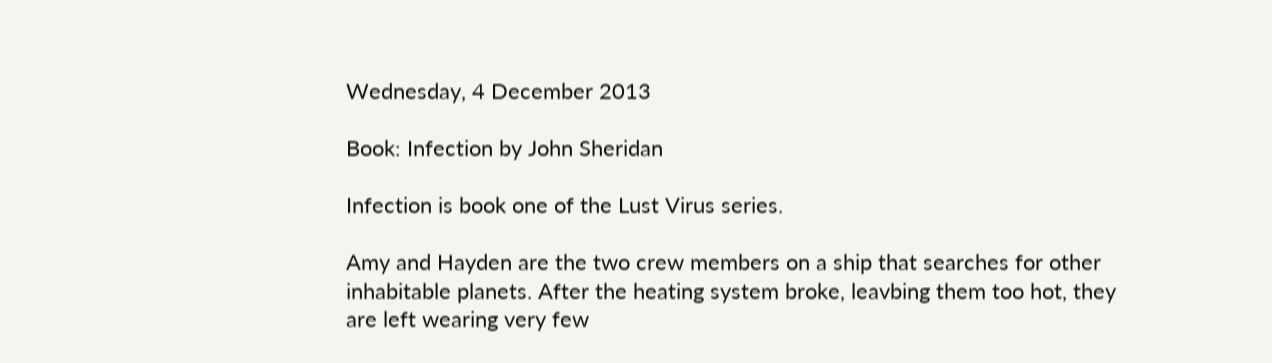Wednesday, 4 December 2013

Book: Infection by John Sheridan

Infection is book one of the Lust Virus series.

Amy and Hayden are the two crew members on a ship that searches for other inhabitable planets. After the heating system broke, leavbing them too hot, they are left wearing very few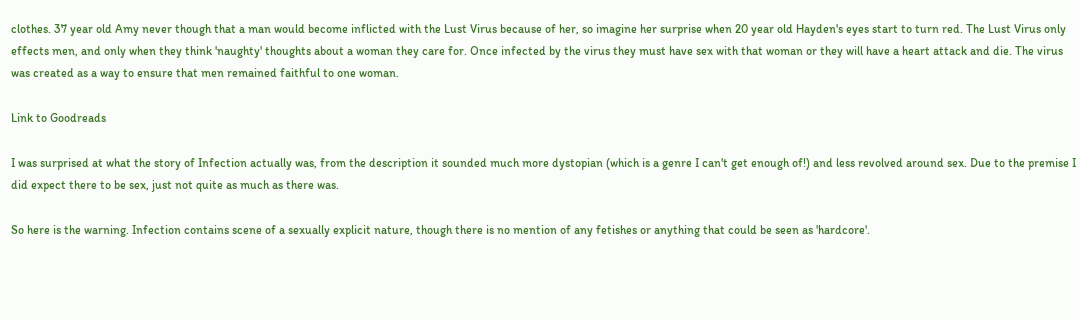clothes. 37 year old Amy never though that a man would become inflicted with the Lust Virus because of her, so imagine her surprise when 20 year old Hayden's eyes start to turn red. The Lust Virus only effects men, and only when they think 'naughty' thoughts about a woman they care for. Once infected by the virus they must have sex with that woman or they will have a heart attack and die. The virus was created as a way to ensure that men remained faithful to one woman.

Link to Goodreads

I was surprised at what the story of Infection actually was, from the description it sounded much more dystopian (which is a genre I can't get enough of!) and less revolved around sex. Due to the premise I did expect there to be sex, just not quite as much as there was.

So here is the warning. Infection contains scene of a sexually explicit nature, though there is no mention of any fetishes or anything that could be seen as 'hardcore'.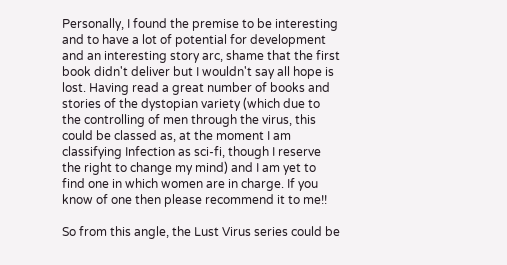Personally, I found the premise to be interesting and to have a lot of potential for development and an interesting story arc, shame that the first book didn't deliver but I wouldn't say all hope is lost. Having read a great number of books and stories of the dystopian variety (which due to the controlling of men through the virus, this could be classed as, at the moment I am classifying Infection as sci-fi, though I reserve the right to change my mind) and I am yet to find one in which women are in charge. If you know of one then please recommend it to me!!

So from this angle, the Lust Virus series could be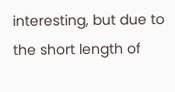interesting, but due to the short length of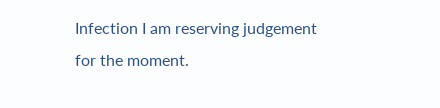Infection I am reserving judgement for the moment.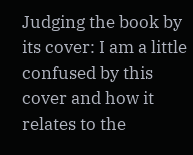Judging the book by its cover: I am a little confused by this cover and how it relates to the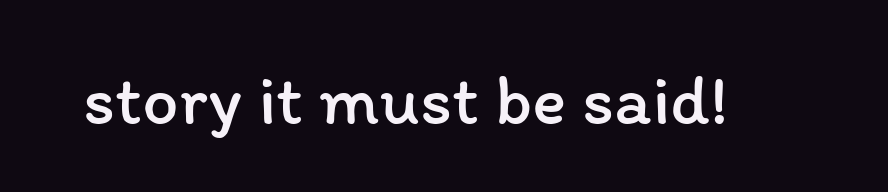story it must be said!